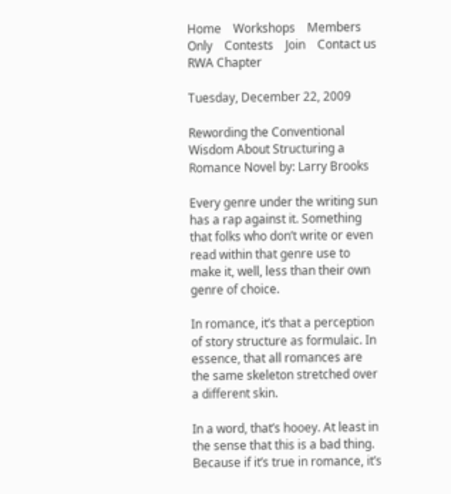Home    Workshops    Members Only    Contests    Join    Contact us                       RWA Chapter

Tuesday, December 22, 2009

Rewording the Conventional Wisdom About Structuring a Romance Novel by: Larry Brooks

Every genre under the writing sun has a rap against it. Something that folks who don’t write or even read within that genre use to make it, well, less than their own genre of choice.

In romance, it’s that a perception of story structure as formulaic. In essence, that all romances are the same skeleton stretched over a different skin.

In a word, that’s hooey. At least in the sense that this is a bad thing. Because if it’s true in romance, it’s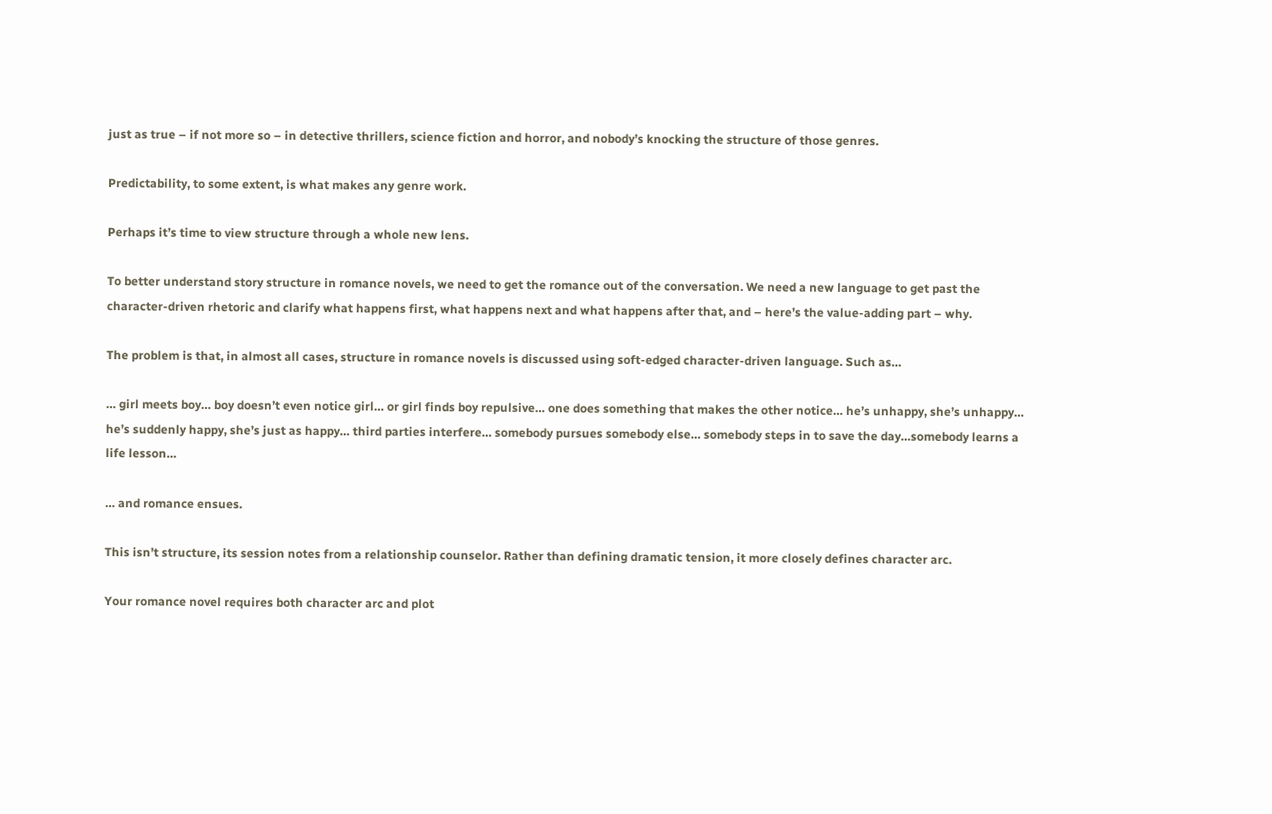just as true – if not more so – in detective thrillers, science fiction and horror, and nobody’s knocking the structure of those genres.

Predictability, to some extent, is what makes any genre work.

Perhaps it’s time to view structure through a whole new lens.

To better understand story structure in romance novels, we need to get the romance out of the conversation. We need a new language to get past the character-driven rhetoric and clarify what happens first, what happens next and what happens after that, and – here’s the value-adding part – why.

The problem is that, in almost all cases, structure in romance novels is discussed using soft-edged character-driven language. Such as…

… girl meets boy… boy doesn’t even notice girl… or girl finds boy repulsive… one does something that makes the other notice… he’s unhappy, she’s unhappy… he’s suddenly happy, she’s just as happy… third parties interfere… somebody pursues somebody else… somebody steps in to save the day…somebody learns a life lesson…

… and romance ensues.

This isn’t structure, its session notes from a relationship counselor. Rather than defining dramatic tension, it more closely defines character arc.

Your romance novel requires both character arc and plot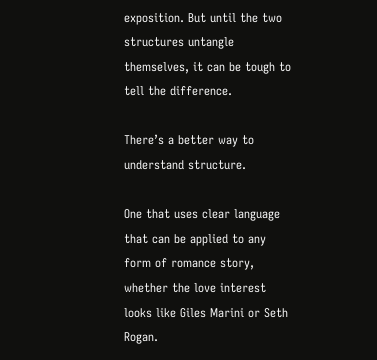exposition. But until the two structures untangle themselves, it can be tough to tell the difference.

There’s a better way to understand structure.

One that uses clear language that can be applied to any form of romance story, whether the love interest looks like Giles Marini or Seth Rogan.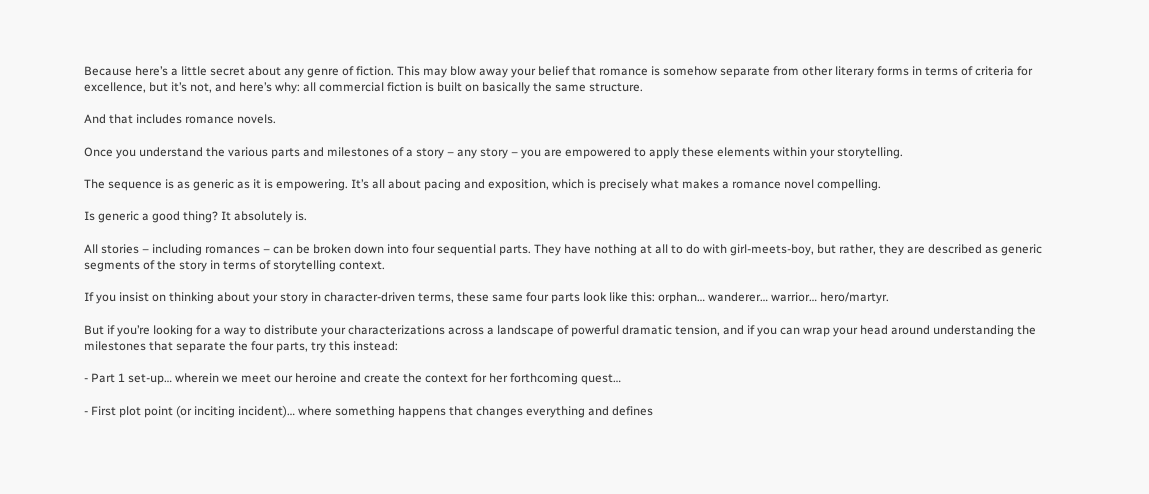Because here’s a little secret about any genre of fiction. This may blow away your belief that romance is somehow separate from other literary forms in terms of criteria for excellence, but it’s not, and here’s why: all commercial fiction is built on basically the same structure.

And that includes romance novels.

Once you understand the various parts and milestones of a story – any story – you are empowered to apply these elements within your storytelling.

The sequence is as generic as it is empowering. It’s all about pacing and exposition, which is precisely what makes a romance novel compelling.

Is generic a good thing? It absolutely is.

All stories – including romances – can be broken down into four sequential parts. They have nothing at all to do with girl-meets-boy, but rather, they are described as generic segments of the story in terms of storytelling context.

If you insist on thinking about your story in character-driven terms, these same four parts look like this: orphan… wanderer… warrior… hero/martyr.

But if you’re looking for a way to distribute your characterizations across a landscape of powerful dramatic tension, and if you can wrap your head around understanding the milestones that separate the four parts, try this instead:

- Part 1 set-up… wherein we meet our heroine and create the context for her forthcoming quest…

- First plot point (or inciting incident)… where something happens that changes everything and defines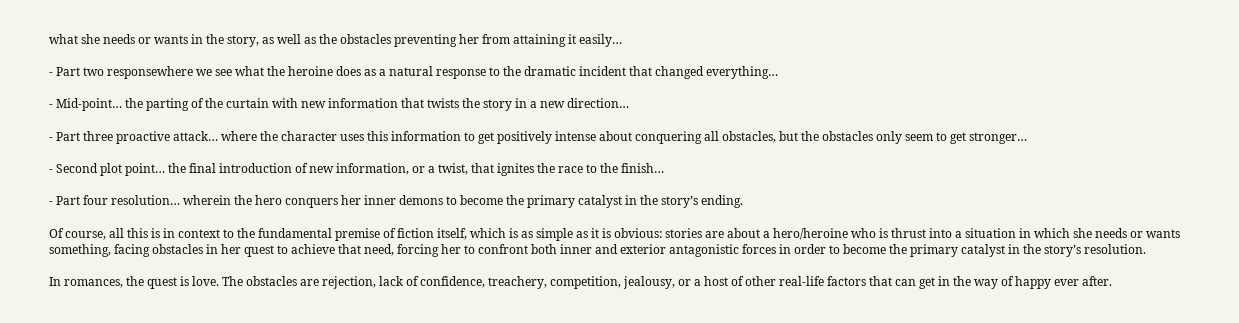what she needs or wants in the story, as well as the obstacles preventing her from attaining it easily…

- Part two responsewhere we see what the heroine does as a natural response to the dramatic incident that changed everything…

- Mid-point… the parting of the curtain with new information that twists the story in a new direction…

- Part three proactive attack… where the character uses this information to get positively intense about conquering all obstacles, but the obstacles only seem to get stronger…

- Second plot point… the final introduction of new information, or a twist, that ignites the race to the finish…

- Part four resolution… wherein the hero conquers her inner demons to become the primary catalyst in the story’s ending.

Of course, all this is in context to the fundamental premise of fiction itself, which is as simple as it is obvious: stories are about a hero/heroine who is thrust into a situation in which she needs or wants something, facing obstacles in her quest to achieve that need, forcing her to confront both inner and exterior antagonistic forces in order to become the primary catalyst in the story’s resolution.

In romances, the quest is love. The obstacles are rejection, lack of confidence, treachery, competition, jealousy, or a host of other real-life factors that can get in the way of happy ever after.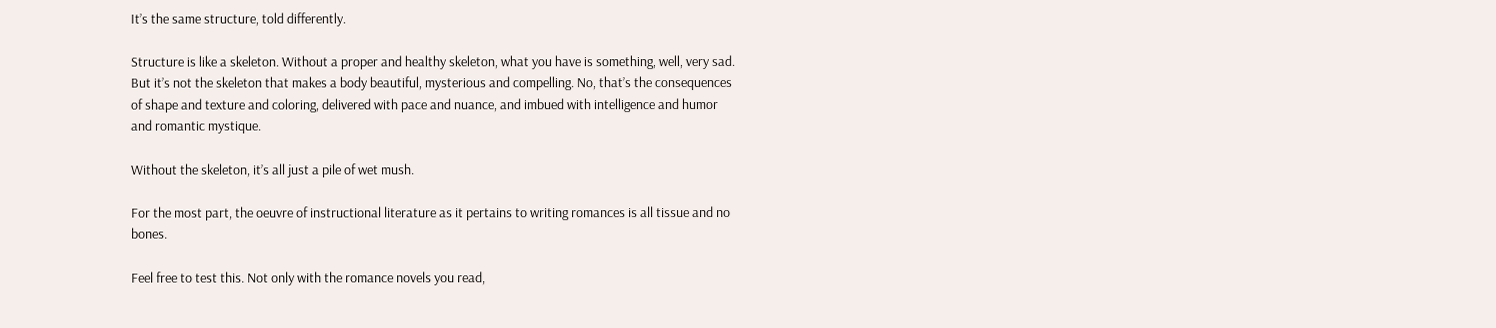It’s the same structure, told differently.

Structure is like a skeleton. Without a proper and healthy skeleton, what you have is something, well, very sad. But it’s not the skeleton that makes a body beautiful, mysterious and compelling. No, that’s the consequences of shape and texture and coloring, delivered with pace and nuance, and imbued with intelligence and humor and romantic mystique.

Without the skeleton, it’s all just a pile of wet mush.

For the most part, the oeuvre of instructional literature as it pertains to writing romances is all tissue and no bones.

Feel free to test this. Not only with the romance novels you read,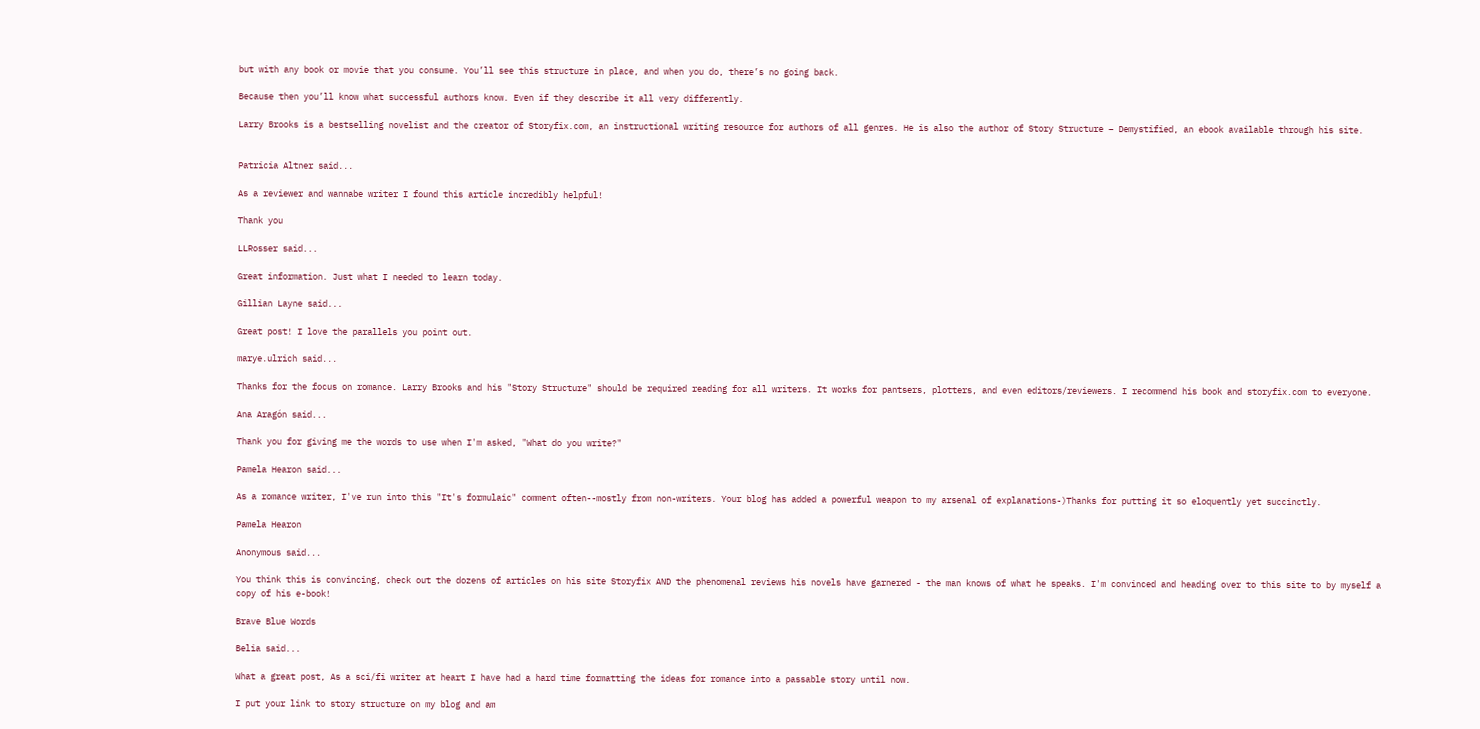but with any book or movie that you consume. You’ll see this structure in place, and when you do, there’s no going back.

Because then you’ll know what successful authors know. Even if they describe it all very differently.

Larry Brooks is a bestselling novelist and the creator of Storyfix.com, an instructional writing resource for authors of all genres. He is also the author of Story Structure – Demystified, an ebook available through his site.


Patricia Altner said...

As a reviewer and wannabe writer I found this article incredibly helpful!

Thank you

LLRosser said...

Great information. Just what I needed to learn today.

Gillian Layne said...

Great post! I love the parallels you point out.

marye.ulrich said...

Thanks for the focus on romance. Larry Brooks and his "Story Structure" should be required reading for all writers. It works for pantsers, plotters, and even editors/reviewers. I recommend his book and storyfix.com to everyone.

Ana Aragón said...

Thank you for giving me the words to use when I'm asked, "What do you write?"

Pamela Hearon said...

As a romance writer, I've run into this "It's formulaic" comment often--mostly from non-writers. Your blog has added a powerful weapon to my arsenal of explanations-)Thanks for putting it so eloquently yet succinctly.

Pamela Hearon

Anonymous said...

You think this is convincing, check out the dozens of articles on his site Storyfix AND the phenomenal reviews his novels have garnered - the man knows of what he speaks. I'm convinced and heading over to this site to by myself a copy of his e-book!

Brave Blue Words

Belia said...

What a great post, As a sci/fi writer at heart I have had a hard time formatting the ideas for romance into a passable story until now.

I put your link to story structure on my blog and am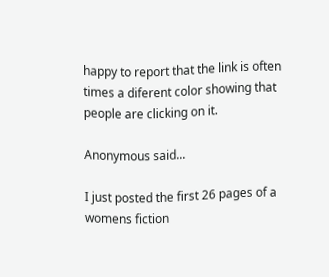happy to report that the link is often times a diferent color showing that people are clicking on it.

Anonymous said...

I just posted the first 26 pages of a womens fiction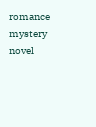romance mystery novel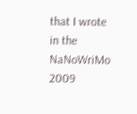that I wrote in the NaNoWriMo 2009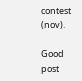contest (nov).

Good post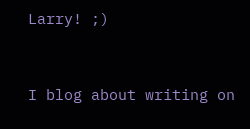Larry! ;)


I blog about writing on